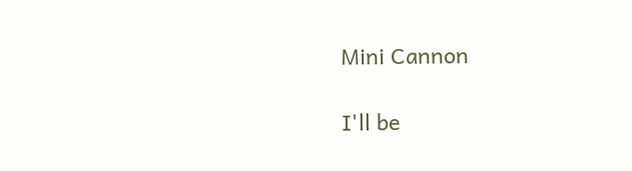Mini Cannon

I'll be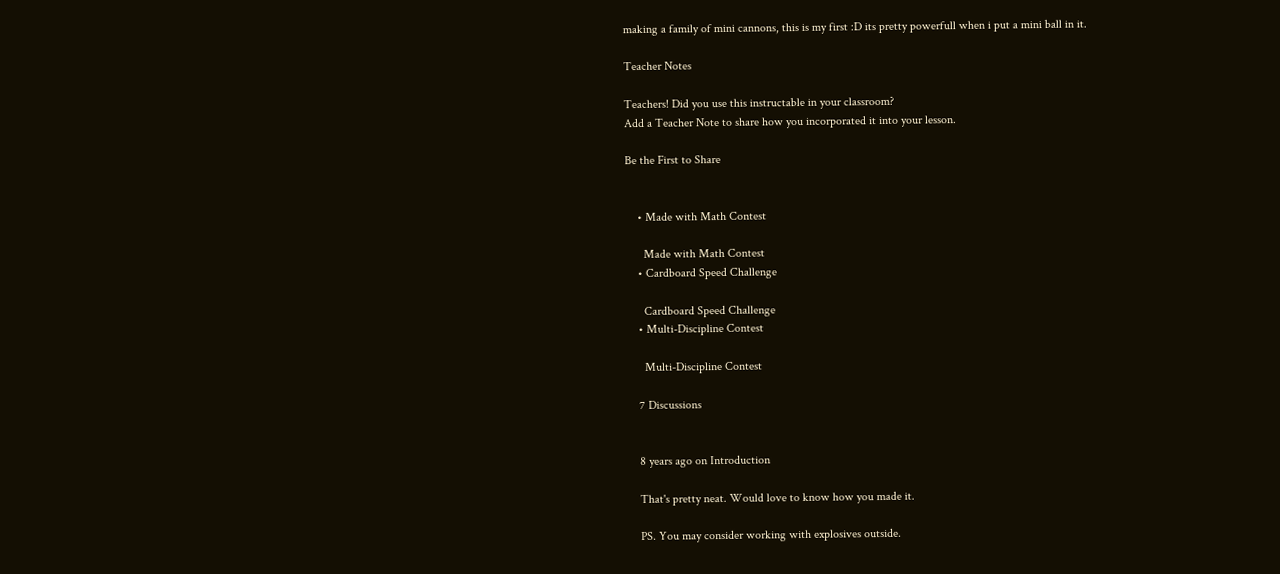making a family of mini cannons, this is my first :D its pretty powerfull when i put a mini ball in it.

Teacher Notes

Teachers! Did you use this instructable in your classroom?
Add a Teacher Note to share how you incorporated it into your lesson.

Be the First to Share


    • Made with Math Contest

      Made with Math Contest
    • Cardboard Speed Challenge

      Cardboard Speed Challenge
    • Multi-Discipline Contest

      Multi-Discipline Contest

    7 Discussions


    8 years ago on Introduction

    That's pretty neat. Would love to know how you made it.

    PS. You may consider working with explosives outside.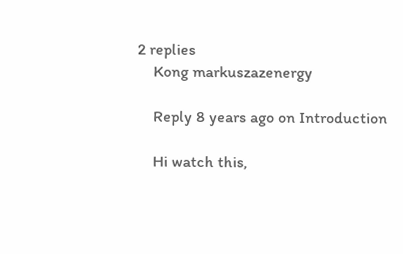2 replies
    Kong markuszazenergy

    Reply 8 years ago on Introduction

    Hi watch this,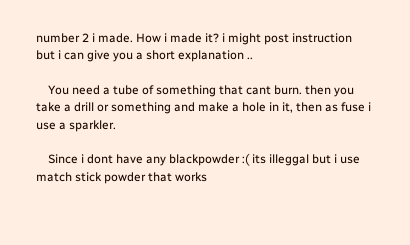number 2 i made. How i made it? i might post instruction but i can give you a short explanation ..

    You need a tube of something that cant burn. then you take a drill or something and make a hole in it, then as fuse i use a sparkler.

    Since i dont have any blackpowder :( its illeggal but i use match stick powder that works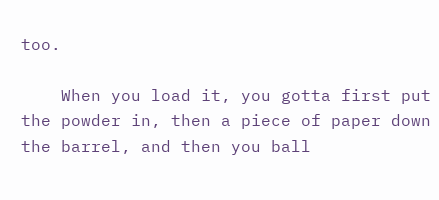too.

    When you load it, you gotta first put the powder in, then a piece of paper down the barrel, and then you ball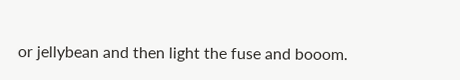or jellybean and then light the fuse and booom.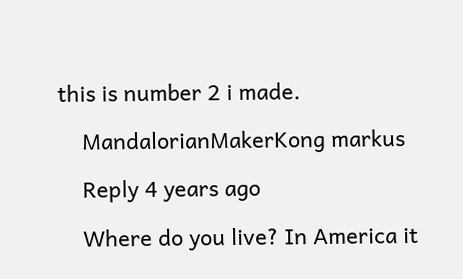this is number 2 i made.

    MandalorianMakerKong markus

    Reply 4 years ago

    Where do you live? In America it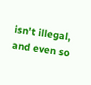isn't illegal, and even so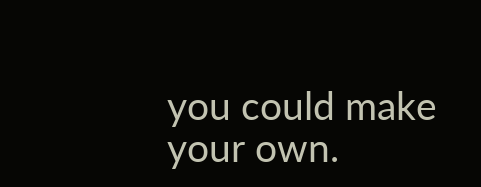you could make your own.